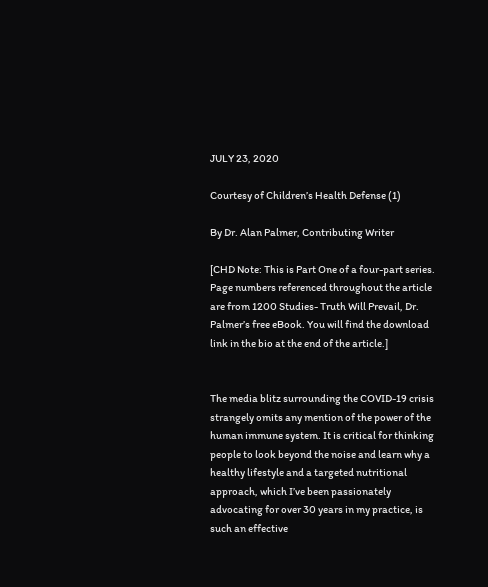JULY 23, 2020

Courtesy of Children’s Health Defense (1)

By Dr. Alan Palmer, Contributing Writer

[CHD Note: This is Part One of a four-part series. Page numbers referenced throughout the article are from 1200 Studies- Truth Will Prevail, Dr. Palmer’s free eBook. You will find the download link in the bio at the end of the article.]


The media blitz surrounding the COVID-19 crisis strangely omits any mention of the power of the human immune system. It is critical for thinking people to look beyond the noise and learn why a healthy lifestyle and a targeted nutritional approach, which I’ve been passionately advocating for over 30 years in my practice, is such an effective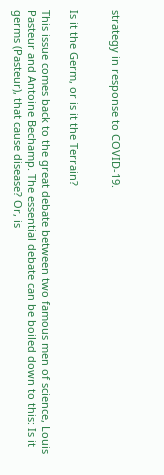strategy in response to COVID-19.


Is it the Germ, or is it the Terrain?

This issue comes back to the great debate between two famous men of science, Louis Pasteur and Antoine Bechamp. The essential debate can be boiled down to this: Is it germs (Pasteur), that cause disease? Or, is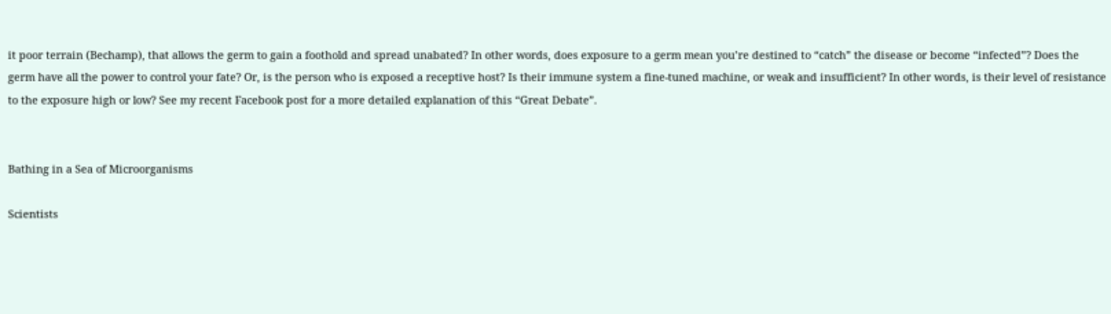it poor terrain (Bechamp), that allows the germ to gain a foothold and spread unabated? In other words, does exposure to a germ mean you’re destined to “catch” the disease or become “infected”? Does the germ have all the power to control your fate? Or, is the person who is exposed a receptive host? Is their immune system a fine-tuned machine, or weak and insufficient? In other words, is their level of resistance to the exposure high or low? See my recent Facebook post for a more detailed explanation of this “Great Debate”.


Bathing in a Sea of Microorganisms

Scientists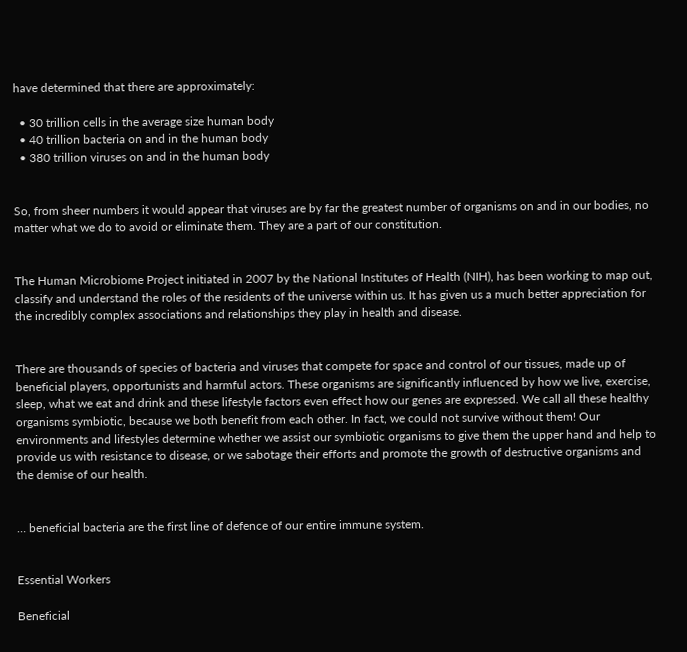have determined that there are approximately:

  • 30 trillion cells in the average size human body
  • 40 trillion bacteria on and in the human body
  • 380 trillion viruses on and in the human body


So, from sheer numbers it would appear that viruses are by far the greatest number of organisms on and in our bodies, no matter what we do to avoid or eliminate them. They are a part of our constitution.


The Human Microbiome Project initiated in 2007 by the National Institutes of Health (NIH), has been working to map out, classify and understand the roles of the residents of the universe within us. It has given us a much better appreciation for the incredibly complex associations and relationships they play in health and disease.


There are thousands of species of bacteria and viruses that compete for space and control of our tissues, made up of beneficial players, opportunists and harmful actors. These organisms are significantly influenced by how we live, exercise, sleep, what we eat and drink and these lifestyle factors even effect how our genes are expressed. We call all these healthy organisms symbiotic, because we both benefit from each other. In fact, we could not survive without them! Our environments and lifestyles determine whether we assist our symbiotic organisms to give them the upper hand and help to provide us with resistance to disease, or we sabotage their efforts and promote the growth of destructive organisms and the demise of our health.


… beneficial bacteria are the first line of defence of our entire immune system.


Essential Workers

Beneficial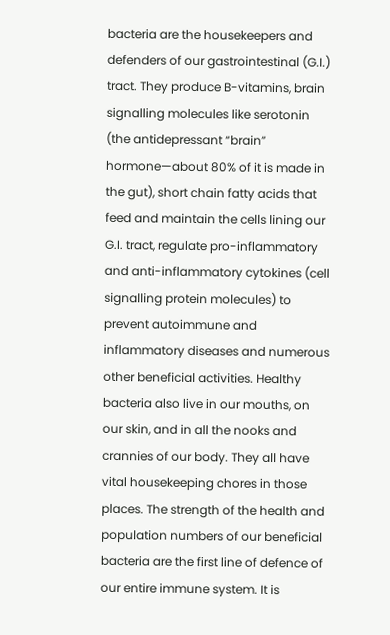bacteria are the housekeepers and defenders of our gastrointestinal (G.I.) tract. They produce B-vitamins, brain signalling molecules like serotonin (the antidepressant “brain” hormone—about 80% of it is made in the gut), short chain fatty acids that feed and maintain the cells lining our G.I. tract, regulate pro-inflammatory and anti-inflammatory cytokines (cell signalling protein molecules) to prevent autoimmune and inflammatory diseases and numerous other beneficial activities. Healthy bacteria also live in our mouths, on our skin, and in all the nooks and crannies of our body. They all have vital housekeeping chores in those places. The strength of the health and population numbers of our beneficial bacteria are the first line of defence of our entire immune system. It is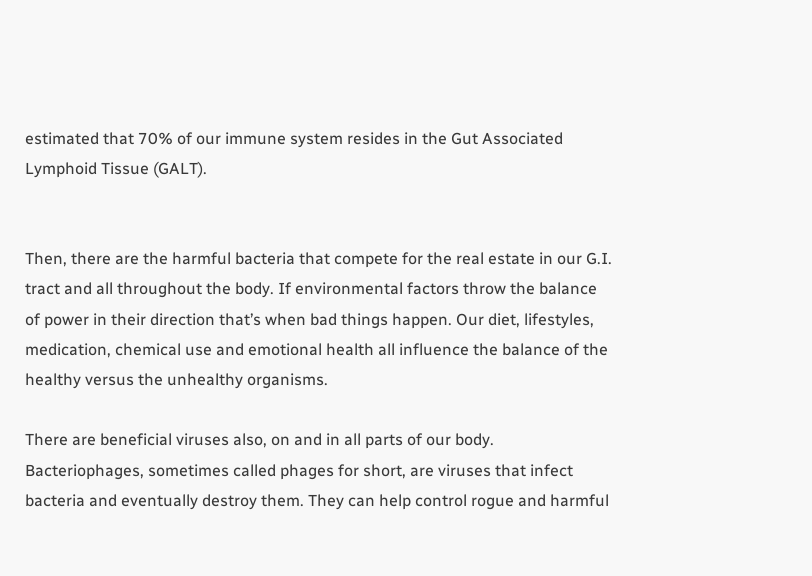estimated that 70% of our immune system resides in the Gut Associated Lymphoid Tissue (GALT).


Then, there are the harmful bacteria that compete for the real estate in our G.I. tract and all throughout the body. If environmental factors throw the balance of power in their direction that’s when bad things happen. Our diet, lifestyles, medication, chemical use and emotional health all influence the balance of the healthy versus the unhealthy organisms.

There are beneficial viruses also, on and in all parts of our body. Bacteriophages, sometimes called phages for short, are viruses that infect bacteria and eventually destroy them. They can help control rogue and harmful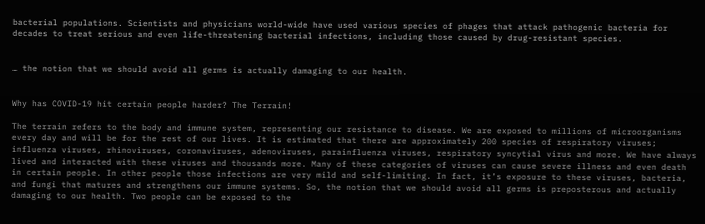bacterial populations. Scientists and physicians world-wide have used various species of phages that attack pathogenic bacteria for decades to treat serious and even life-threatening bacterial infections, including those caused by drug-resistant species.


… the notion that we should avoid all germs is actually damaging to our health.


Why has COVID-19 hit certain people harder? The Terrain!

The terrain refers to the body and immune system, representing our resistance to disease. We are exposed to millions of microorganisms every day and will be for the rest of our lives. It is estimated that there are approximately 200 species of respiratory viruses; influenza viruses, rhinoviruses, coronaviruses, adenoviruses, parainfluenza viruses, respiratory syncytial virus and more. We have always lived and interacted with these viruses and thousands more. Many of these categories of viruses can cause severe illness and even death in certain people. In other people those infections are very mild and self-limiting. In fact, it’s exposure to these viruses, bacteria, and fungi that matures and strengthens our immune systems. So, the notion that we should avoid all germs is preposterous and actually damaging to our health. Two people can be exposed to the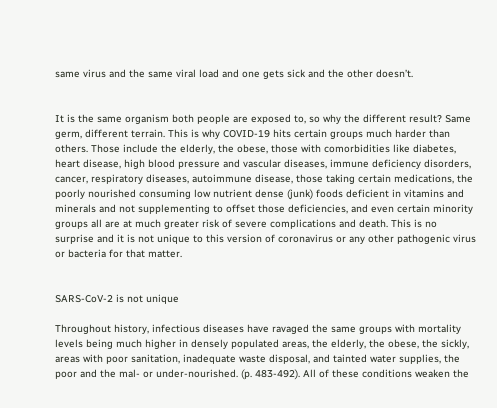same virus and the same viral load and one gets sick and the other doesn’t.


It is the same organism both people are exposed to, so why the different result? Same germ, different terrain. This is why COVID-19 hits certain groups much harder than others. Those include the elderly, the obese, those with comorbidities like diabetes, heart disease, high blood pressure and vascular diseases, immune deficiency disorders, cancer, respiratory diseases, autoimmune disease, those taking certain medications, the poorly nourished consuming low nutrient dense (junk) foods deficient in vitamins and minerals and not supplementing to offset those deficiencies, and even certain minority groups all are at much greater risk of severe complications and death. This is no surprise and it is not unique to this version of coronavirus or any other pathogenic virus or bacteria for that matter.


SARS-CoV-2 is not unique

Throughout history, infectious diseases have ravaged the same groups with mortality levels being much higher in densely populated areas, the elderly, the obese, the sickly, areas with poor sanitation, inadequate waste disposal, and tainted water supplies, the poor and the mal- or under-nourished. (p. 483-492). All of these conditions weaken the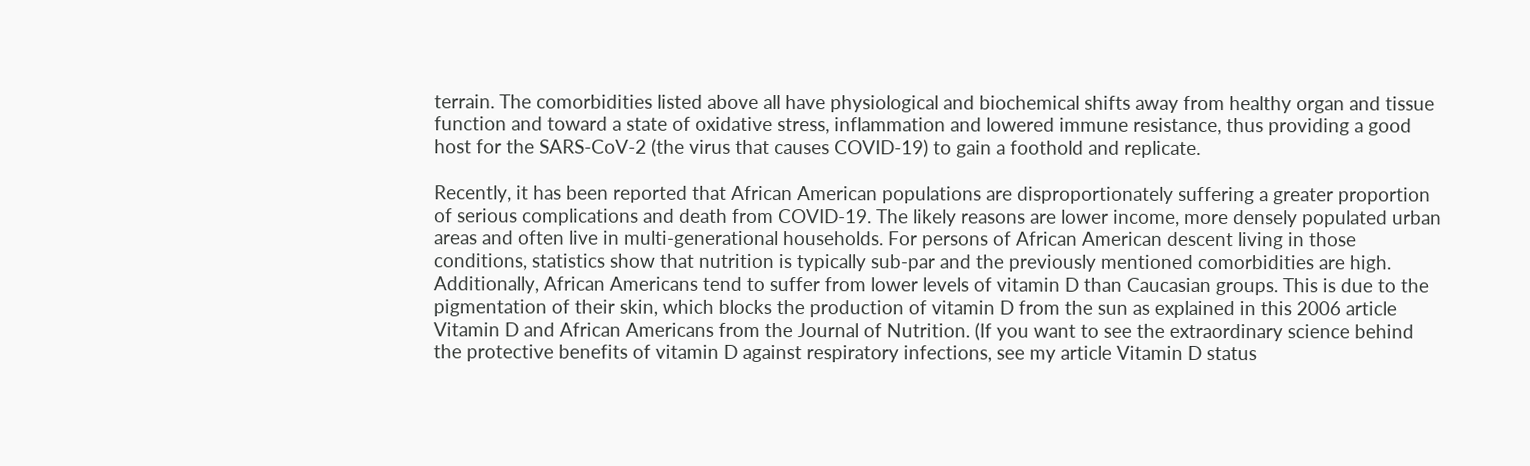terrain. The comorbidities listed above all have physiological and biochemical shifts away from healthy organ and tissue function and toward a state of oxidative stress, inflammation and lowered immune resistance, thus providing a good host for the SARS-CoV-2 (the virus that causes COVID-19) to gain a foothold and replicate.

Recently, it has been reported that African American populations are disproportionately suffering a greater proportion of serious complications and death from COVID-19. The likely reasons are lower income, more densely populated urban areas and often live in multi-generational households. For persons of African American descent living in those conditions, statistics show that nutrition is typically sub-par and the previously mentioned comorbidities are high. Additionally, African Americans tend to suffer from lower levels of vitamin D than Caucasian groups. This is due to the pigmentation of their skin, which blocks the production of vitamin D from the sun as explained in this 2006 article Vitamin D and African Americans from the Journal of Nutrition. (If you want to see the extraordinary science behind the protective benefits of vitamin D against respiratory infections, see my article Vitamin D status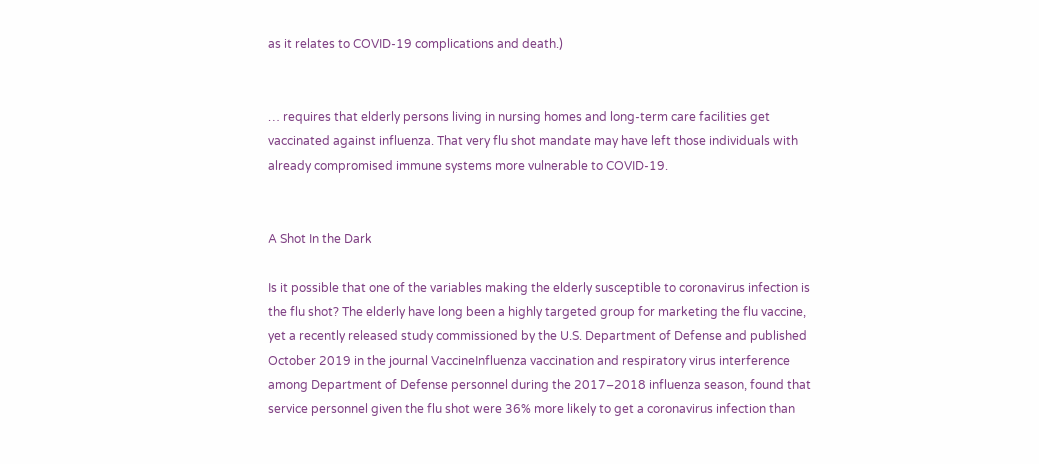as it relates to COVID-19 complications and death.)


… requires that elderly persons living in nursing homes and long-term care facilities get vaccinated against influenza. That very flu shot mandate may have left those individuals with already compromised immune systems more vulnerable to COVID-19.


A Shot In the Dark

Is it possible that one of the variables making the elderly susceptible to coronavirus infection is the flu shot? The elderly have long been a highly targeted group for marketing the flu vaccine, yet a recently released study commissioned by the U.S. Department of Defense and published October 2019 in the journal VaccineInfluenza vaccination and respiratory virus interference among Department of Defense personnel during the 2017–2018 influenza season, found that service personnel given the flu shot were 36% more likely to get a coronavirus infection than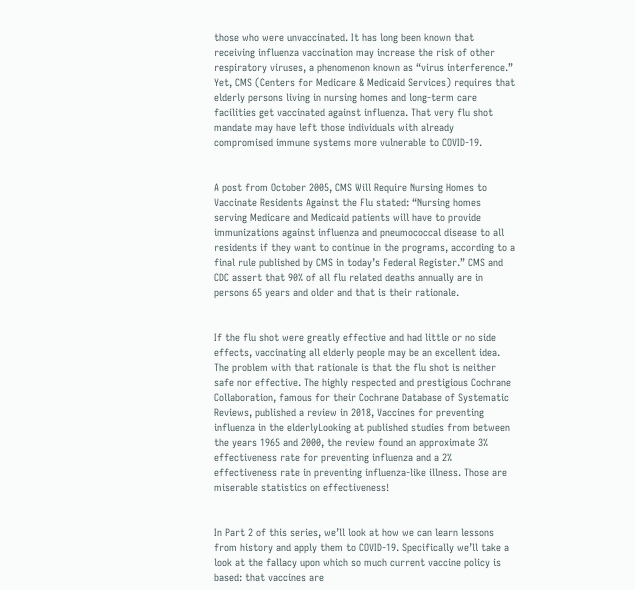those who were unvaccinated. It has long been known that receiving influenza vaccination may increase the risk of other respiratory viruses, a phenomenon known as “virus interference.” Yet, CMS (Centers for Medicare & Medicaid Services) requires that elderly persons living in nursing homes and long-term care facilities get vaccinated against influenza. That very flu shot mandate may have left those individuals with already compromised immune systems more vulnerable to COVID-19.


A post from October 2005, CMS Will Require Nursing Homes to Vaccinate Residents Against the Flu stated: “Nursing homes serving Medicare and Medicaid patients will have to provide immunizations against influenza and pneumococcal disease to all residents if they want to continue in the programs, according to a final rule published by CMS in today’s Federal Register.” CMS and CDC assert that 90% of all flu related deaths annually are in persons 65 years and older and that is their rationale.


If the flu shot were greatly effective and had little or no side effects, vaccinating all elderly people may be an excellent idea. The problem with that rationale is that the flu shot is neither safe nor effective. The highly respected and prestigious Cochrane Collaboration, famous for their Cochrane Database of Systematic Reviews, published a review in 2018, Vaccines for preventing influenza in the elderlyLooking at published studies from between the years 1965 and 2000, the review found an approximate 3% effectiveness rate for preventing influenza and a 2% effectiveness rate in preventing influenza-like illness. Those are miserable statistics on effectiveness!


In Part 2 of this series, we’ll look at how we can learn lessons from history and apply them to COVID-19. Specifically we’ll take a look at the fallacy upon which so much current vaccine policy is based: that vaccines are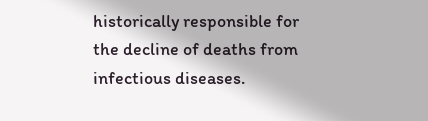historically responsible for the decline of deaths from infectious diseases.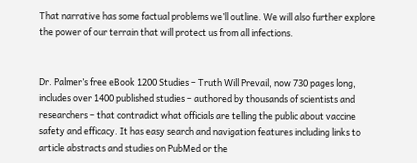That narrative has some factual problems we’ll outline. We will also further explore the power of our terrain that will protect us from all infections.


Dr. Palmer’s free eBook 1200 Studies – Truth Will Prevail, now 730 pages long, includes over 1400 published studies – authored by thousands of scientists and researchers – that contradict what officials are telling the public about vaccine safety and efficacy. It has easy search and navigation features including links to article abstracts and studies on PubMed or the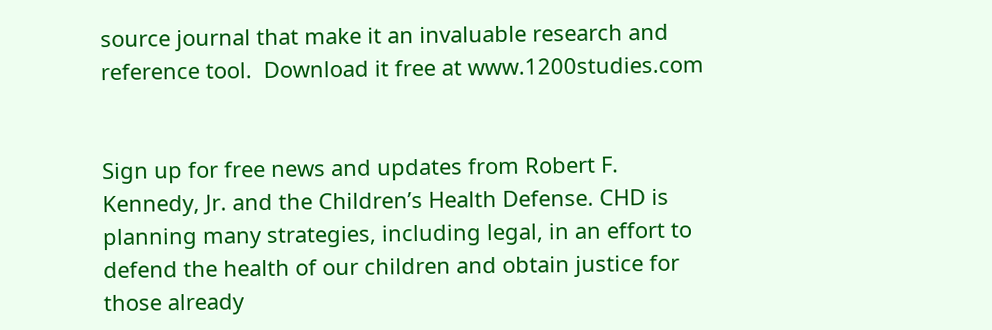source journal that make it an invaluable research and reference tool.  Download it free at www.1200studies.com


Sign up for free news and updates from Robert F. Kennedy, Jr. and the Children’s Health Defense. CHD is planning many strategies, including legal, in an effort to defend the health of our children and obtain justice for those already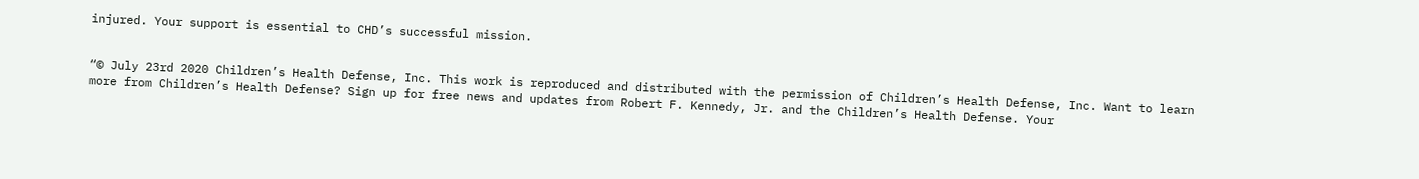injured. Your support is essential to CHD’s successful mission.


“© July 23rd 2020 Children’s Health Defense, Inc. This work is reproduced and distributed with the permission of Children’s Health Defense, Inc. Want to learn more from Children’s Health Defense? Sign up for free news and updates from Robert F. Kennedy, Jr. and the Children’s Health Defense. Your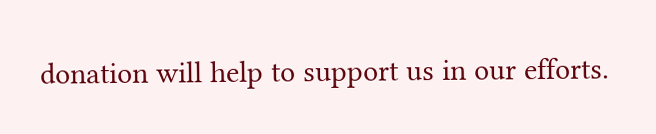donation will help to support us in our efforts.